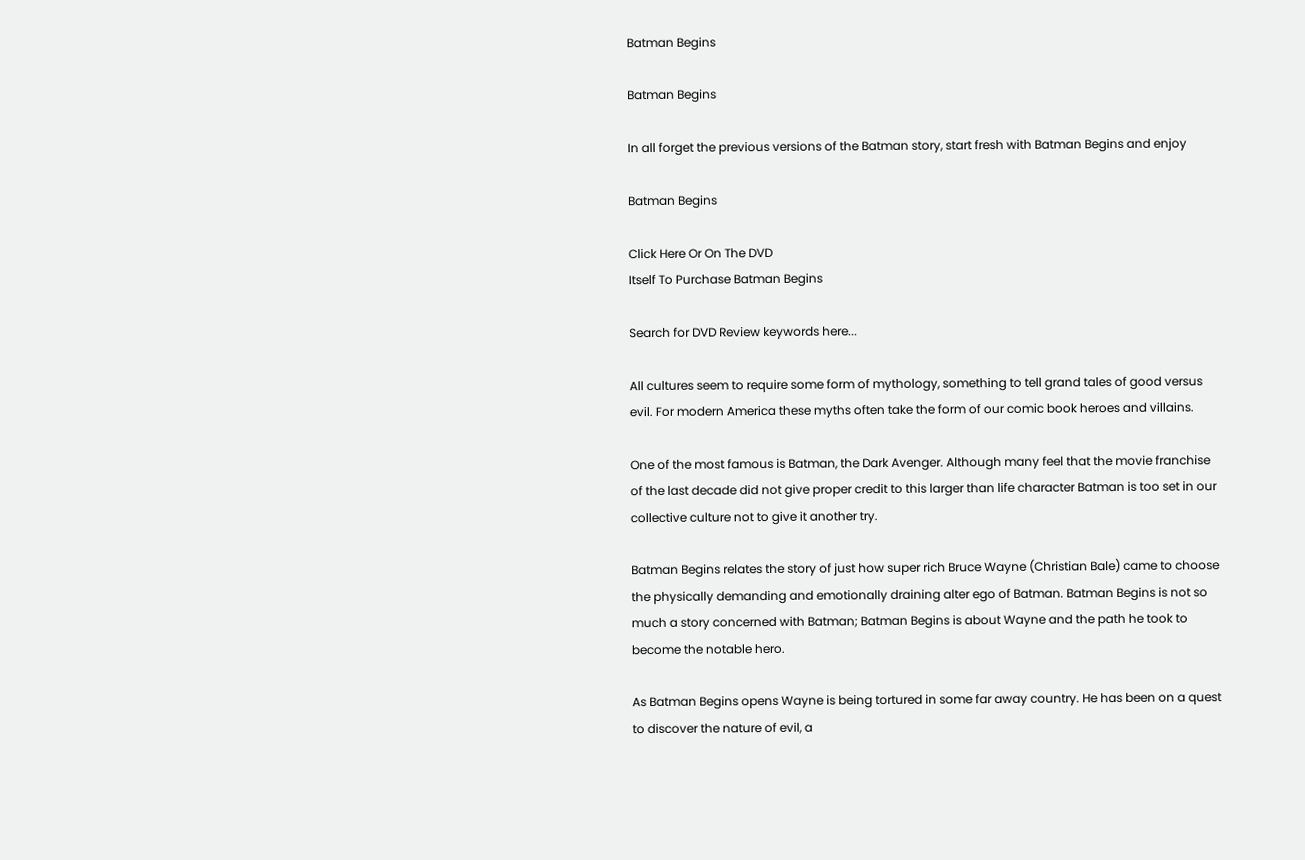Batman Begins

Batman Begins

In all forget the previous versions of the Batman story, start fresh with Batman Begins and enjoy

Batman Begins

Click Here Or On The DVD
Itself To Purchase Batman Begins

Search for DVD Review keywords here...

All cultures seem to require some form of mythology, something to tell grand tales of good versus evil. For modern America these myths often take the form of our comic book heroes and villains.

One of the most famous is Batman, the Dark Avenger. Although many feel that the movie franchise of the last decade did not give proper credit to this larger than life character Batman is too set in our collective culture not to give it another try.

Batman Begins relates the story of just how super rich Bruce Wayne (Christian Bale) came to choose the physically demanding and emotionally draining alter ego of Batman. Batman Begins is not so much a story concerned with Batman; Batman Begins is about Wayne and the path he took to become the notable hero.

As Batman Begins opens Wayne is being tortured in some far away country. He has been on a quest to discover the nature of evil, a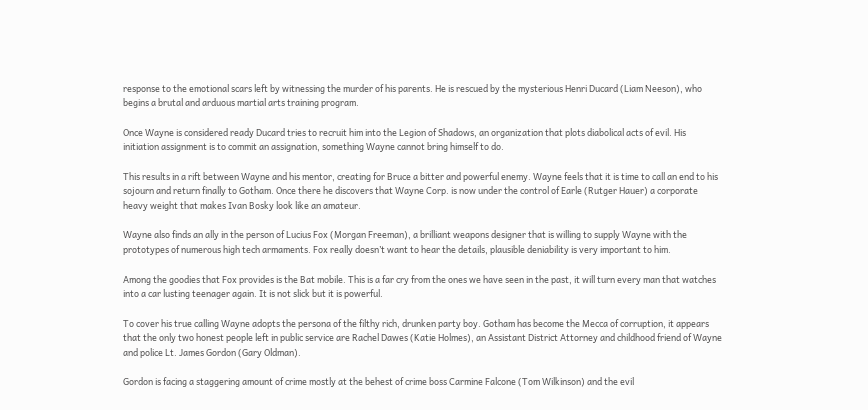response to the emotional scars left by witnessing the murder of his parents. He is rescued by the mysterious Henri Ducard (Liam Neeson), who begins a brutal and arduous martial arts training program.

Once Wayne is considered ready Ducard tries to recruit him into the Legion of Shadows, an organization that plots diabolical acts of evil. His initiation assignment is to commit an assignation, something Wayne cannot bring himself to do.

This results in a rift between Wayne and his mentor, creating for Bruce a bitter and powerful enemy. Wayne feels that it is time to call an end to his sojourn and return finally to Gotham. Once there he discovers that Wayne Corp. is now under the control of Earle (Rutger Hauer) a corporate heavy weight that makes Ivan Bosky look like an amateur.

Wayne also finds an ally in the person of Lucius Fox (Morgan Freeman), a brilliant weapons designer that is willing to supply Wayne with the prototypes of numerous high tech armaments. Fox really doesn’t want to hear the details, plausible deniability is very important to him.

Among the goodies that Fox provides is the Bat mobile. This is a far cry from the ones we have seen in the past, it will turn every man that watches into a car lusting teenager again. It is not slick but it is powerful.

To cover his true calling Wayne adopts the persona of the filthy rich, drunken party boy. Gotham has become the Mecca of corruption, it appears that the only two honest people left in public service are Rachel Dawes (Katie Holmes), an Assistant District Attorney and childhood friend of Wayne and police Lt. James Gordon (Gary Oldman).

Gordon is facing a staggering amount of crime mostly at the behest of crime boss Carmine Falcone (Tom Wilkinson) and the evil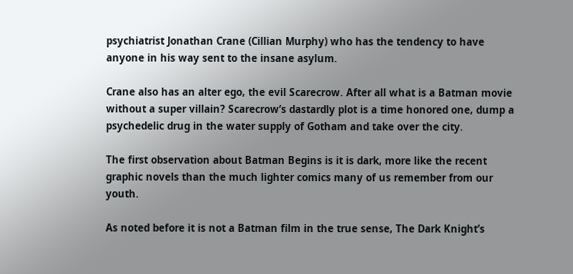psychiatrist Jonathan Crane (Cillian Murphy) who has the tendency to have anyone in his way sent to the insane asylum.

Crane also has an alter ego, the evil Scarecrow. After all what is a Batman movie without a super villain? Scarecrow’s dastardly plot is a time honored one, dump a psychedelic drug in the water supply of Gotham and take over the city.

The first observation about Batman Begins is it is dark, more like the recent graphic novels than the much lighter comics many of us remember from our youth.

As noted before it is not a Batman film in the true sense, The Dark Knight’s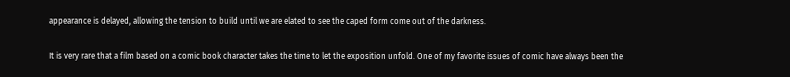appearance is delayed, allowing the tension to build until we are elated to see the caped form come out of the darkness.

It is very rare that a film based on a comic book character takes the time to let the exposition unfold. One of my favorite issues of comic have always been the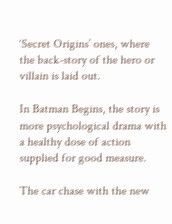‘Secret Origins’ ones, where the back-story of the hero or villain is laid out.

In Batman Begins, the story is more psychological drama with a healthy dose of action supplied for good measure.

The car chase with the new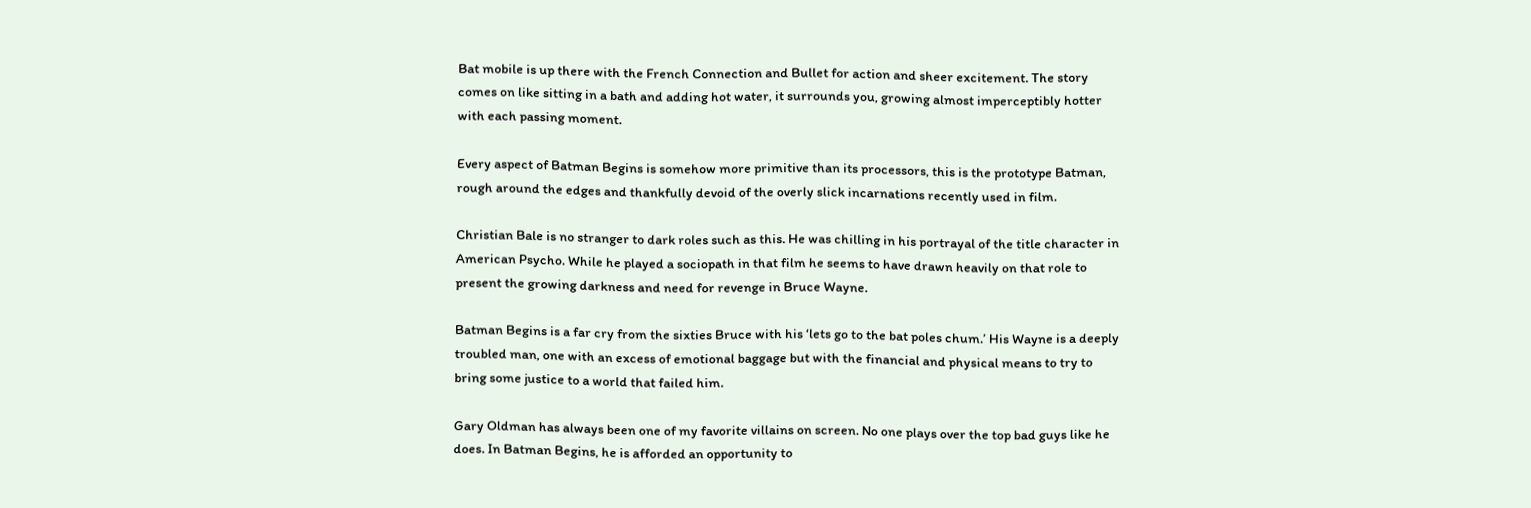Bat mobile is up there with the French Connection and Bullet for action and sheer excitement. The story comes on like sitting in a bath and adding hot water, it surrounds you, growing almost imperceptibly hotter with each passing moment.

Every aspect of Batman Begins is somehow more primitive than its processors, this is the prototype Batman, rough around the edges and thankfully devoid of the overly slick incarnations recently used in film.

Christian Bale is no stranger to dark roles such as this. He was chilling in his portrayal of the title character in American Psycho. While he played a sociopath in that film he seems to have drawn heavily on that role to present the growing darkness and need for revenge in Bruce Wayne.

Batman Begins is a far cry from the sixties Bruce with his ‘lets go to the bat poles chum.’ His Wayne is a deeply troubled man, one with an excess of emotional baggage but with the financial and physical means to try to bring some justice to a world that failed him.

Gary Oldman has always been one of my favorite villains on screen. No one plays over the top bad guys like he does. In Batman Begins, he is afforded an opportunity to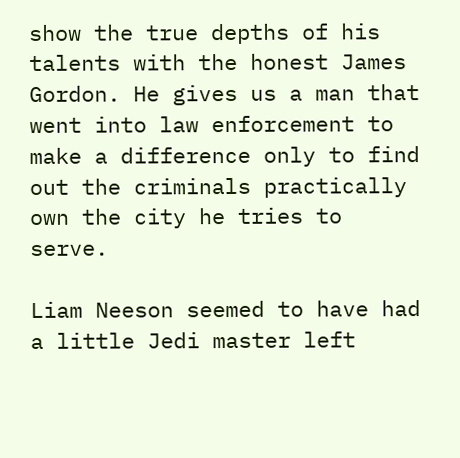show the true depths of his talents with the honest James Gordon. He gives us a man that went into law enforcement to make a difference only to find out the criminals practically own the city he tries to serve.

Liam Neeson seemed to have had a little Jedi master left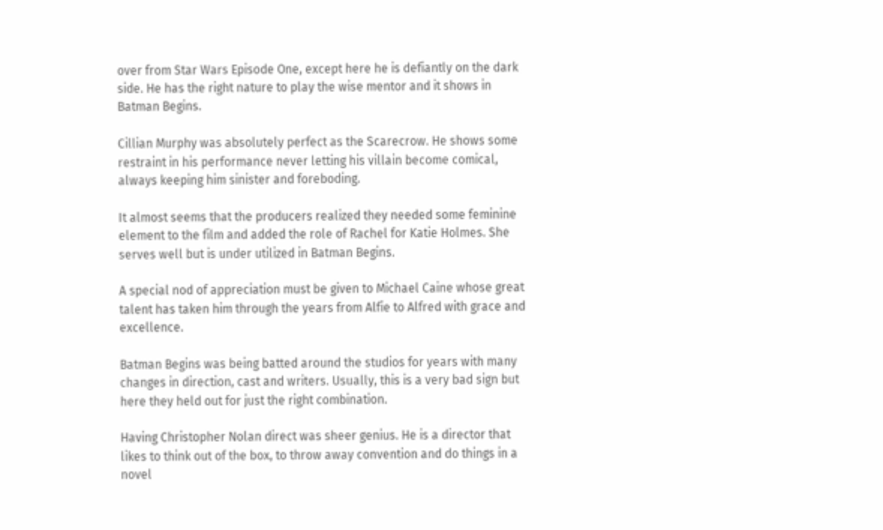over from Star Wars Episode One, except here he is defiantly on the dark side. He has the right nature to play the wise mentor and it shows in Batman Begins.

Cillian Murphy was absolutely perfect as the Scarecrow. He shows some restraint in his performance never letting his villain become comical, always keeping him sinister and foreboding.

It almost seems that the producers realized they needed some feminine element to the film and added the role of Rachel for Katie Holmes. She serves well but is under utilized in Batman Begins.

A special nod of appreciation must be given to Michael Caine whose great talent has taken him through the years from Alfie to Alfred with grace and excellence.

Batman Begins was being batted around the studios for years with many changes in direction, cast and writers. Usually, this is a very bad sign but here they held out for just the right combination.

Having Christopher Nolan direct was sheer genius. He is a director that likes to think out of the box, to throw away convention and do things in a novel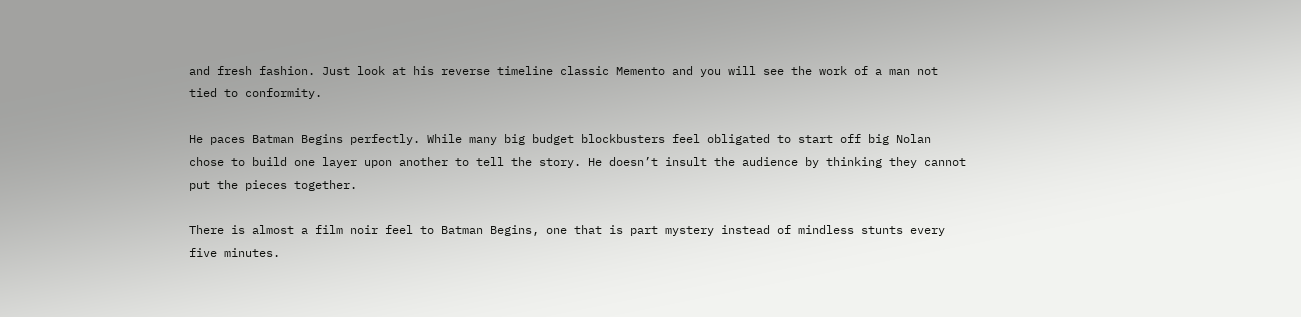and fresh fashion. Just look at his reverse timeline classic Memento and you will see the work of a man not tied to conformity.

He paces Batman Begins perfectly. While many big budget blockbusters feel obligated to start off big Nolan chose to build one layer upon another to tell the story. He doesn’t insult the audience by thinking they cannot put the pieces together.

There is almost a film noir feel to Batman Begins, one that is part mystery instead of mindless stunts every five minutes.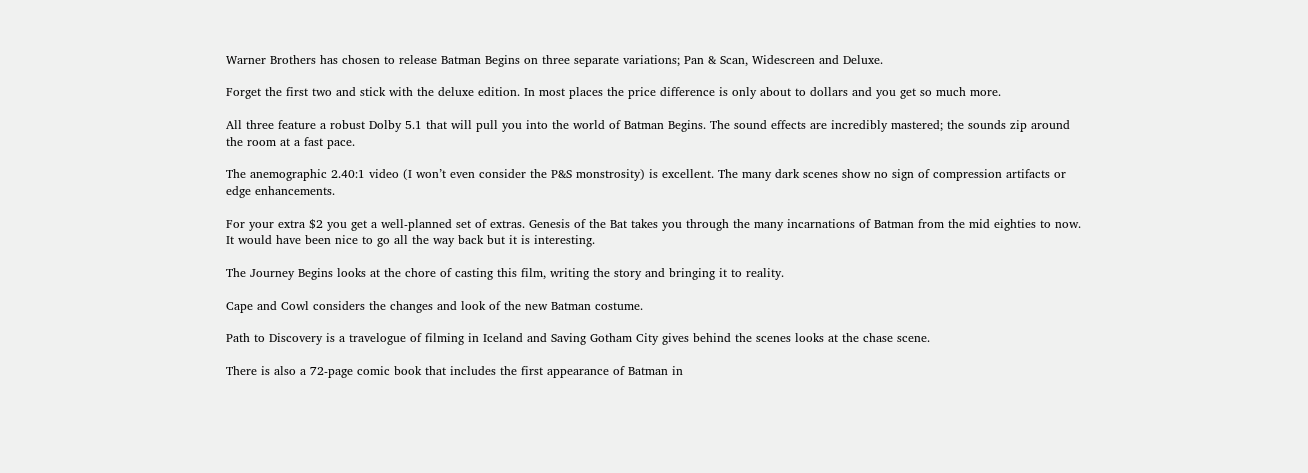Warner Brothers has chosen to release Batman Begins on three separate variations; Pan & Scan, Widescreen and Deluxe.

Forget the first two and stick with the deluxe edition. In most places the price difference is only about to dollars and you get so much more.

All three feature a robust Dolby 5.1 that will pull you into the world of Batman Begins. The sound effects are incredibly mastered; the sounds zip around the room at a fast pace.

The anemographic 2.40:1 video (I won’t even consider the P&S monstrosity) is excellent. The many dark scenes show no sign of compression artifacts or edge enhancements.

For your extra $2 you get a well-planned set of extras. Genesis of the Bat takes you through the many incarnations of Batman from the mid eighties to now. It would have been nice to go all the way back but it is interesting.

The Journey Begins looks at the chore of casting this film, writing the story and bringing it to reality.

Cape and Cowl considers the changes and look of the new Batman costume.

Path to Discovery is a travelogue of filming in Iceland and Saving Gotham City gives behind the scenes looks at the chase scene.

There is also a 72-page comic book that includes the first appearance of Batman in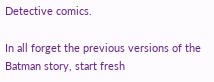Detective comics.

In all forget the previous versions of the Batman story, start fresh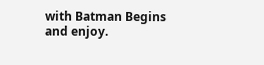with Batman Begins and enjoy.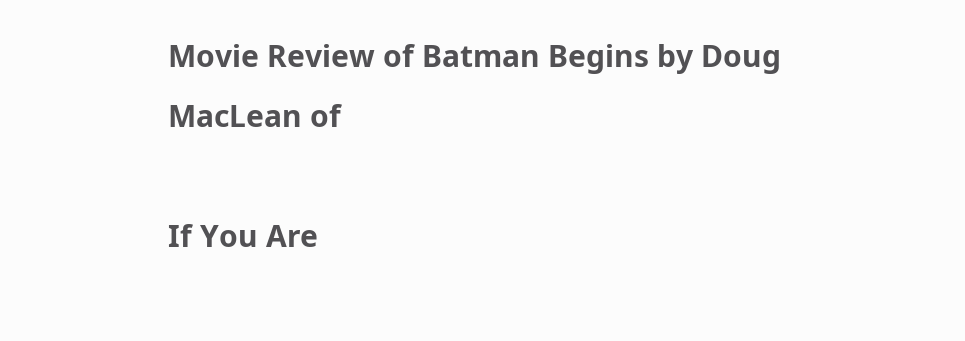Movie Review of Batman Begins by Doug MacLean of

If You Are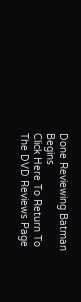Done Reviewing Batman Begins
Click Here To Return To The DVD Reviews Page